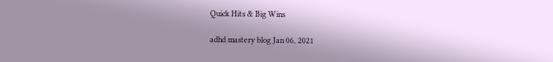Quick Hits & Big Wins

adhd mastery blog Jan 06, 2021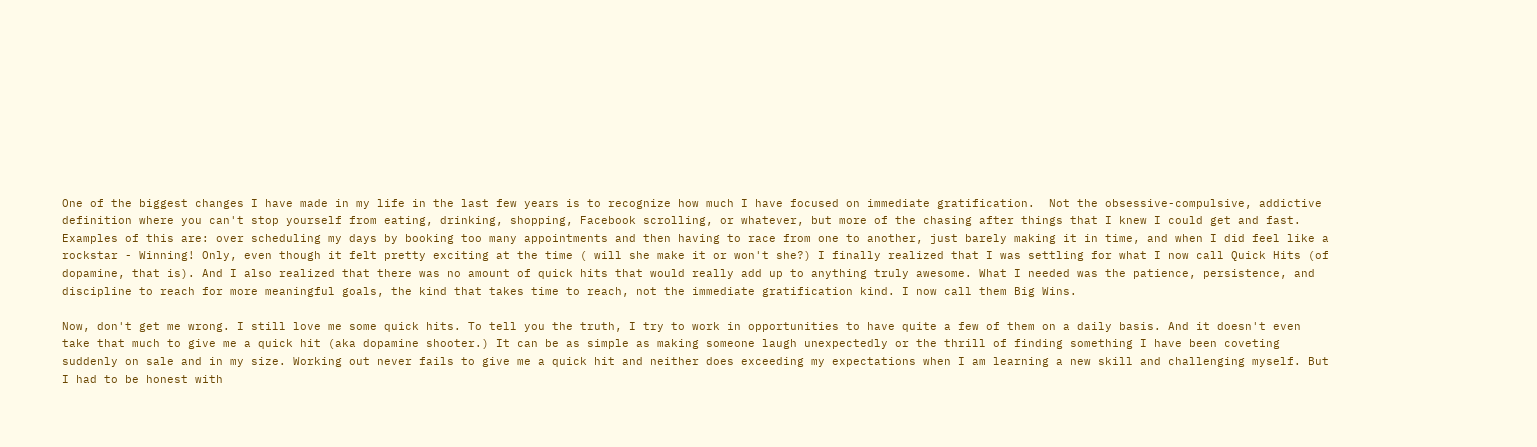One of the biggest changes I have made in my life in the last few years is to recognize how much I have focused on immediate gratification.  Not the obsessive-compulsive, addictive definition where you can't stop yourself from eating, drinking, shopping, Facebook scrolling, or whatever, but more of the chasing after things that I knew I could get and fast. Examples of this are: over scheduling my days by booking too many appointments and then having to race from one to another, just barely making it in time, and when I did feel like a rockstar - Winning! Only, even though it felt pretty exciting at the time ( will she make it or won't she?) I finally realized that I was settling for what I now call Quick Hits (of dopamine, that is). And I also realized that there was no amount of quick hits that would really add up to anything truly awesome. What I needed was the patience, persistence, and discipline to reach for more meaningful goals, the kind that takes time to reach, not the immediate gratification kind. I now call them Big Wins.

Now, don't get me wrong. I still love me some quick hits. To tell you the truth, I try to work in opportunities to have quite a few of them on a daily basis. And it doesn't even take that much to give me a quick hit (aka dopamine shooter.) It can be as simple as making someone laugh unexpectedly or the thrill of finding something I have been coveting suddenly on sale and in my size. Working out never fails to give me a quick hit and neither does exceeding my expectations when I am learning a new skill and challenging myself. But I had to be honest with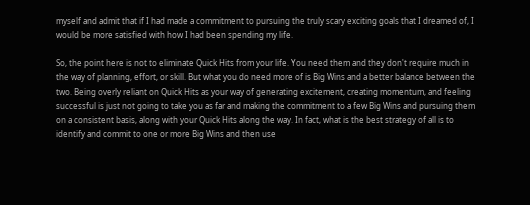myself and admit that if I had made a commitment to pursuing the truly scary exciting goals that I dreamed of, I would be more satisfied with how I had been spending my life.

So, the point here is not to eliminate Quick Hits from your life. You need them and they don't require much in the way of planning, effort, or skill. But what you do need more of is Big Wins and a better balance between the two. Being overly reliant on Quick Hits as your way of generating excitement, creating momentum, and feeling successful is just not going to take you as far and making the commitment to a few Big Wins and pursuing them on a consistent basis, along with your Quick Hits along the way. In fact, what is the best strategy of all is to identify and commit to one or more Big Wins and then use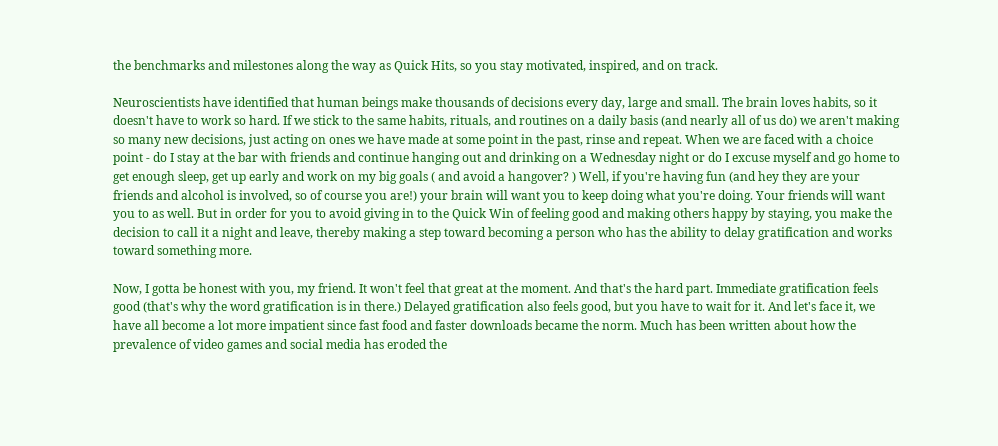the benchmarks and milestones along the way as Quick Hits, so you stay motivated, inspired, and on track.

Neuroscientists have identified that human beings make thousands of decisions every day, large and small. The brain loves habits, so it doesn't have to work so hard. If we stick to the same habits, rituals, and routines on a daily basis (and nearly all of us do) we aren't making so many new decisions, just acting on ones we have made at some point in the past, rinse and repeat. When we are faced with a choice point - do I stay at the bar with friends and continue hanging out and drinking on a Wednesday night or do I excuse myself and go home to get enough sleep, get up early and work on my big goals ( and avoid a hangover? ) Well, if you're having fun (and hey they are your friends and alcohol is involved, so of course you are!) your brain will want you to keep doing what you're doing. Your friends will want you to as well. But in order for you to avoid giving in to the Quick Win of feeling good and making others happy by staying, you make the decision to call it a night and leave, thereby making a step toward becoming a person who has the ability to delay gratification and works toward something more.

Now, I gotta be honest with you, my friend. It won't feel that great at the moment. And that's the hard part. Immediate gratification feels good (that's why the word gratification is in there.) Delayed gratification also feels good, but you have to wait for it. And let's face it, we have all become a lot more impatient since fast food and faster downloads became the norm. Much has been written about how the prevalence of video games and social media has eroded the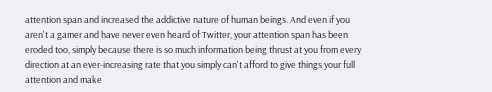attention span and increased the addictive nature of human beings. And even if you aren't a gamer and have never even heard of Twitter, your attention span has been eroded too, simply because there is so much information being thrust at you from every direction at an ever-increasing rate that you simply can't afford to give things your full attention and make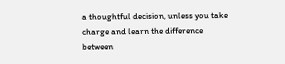a thoughtful decision, unless you take charge and learn the difference between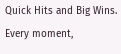Quick Hits and Big Wins.  Every moment,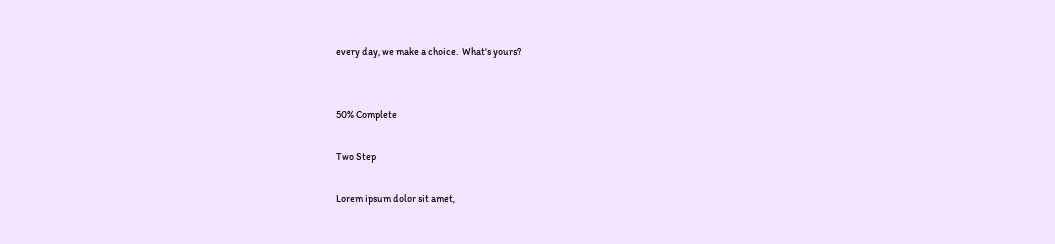every day, we make a choice.  What's yours?


50% Complete

Two Step

Lorem ipsum dolor sit amet,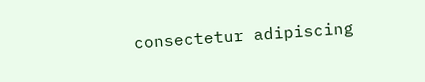consectetur adipiscing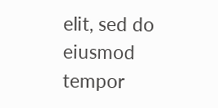elit, sed do eiusmod tempor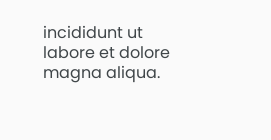incididunt ut labore et dolore magna aliqua.